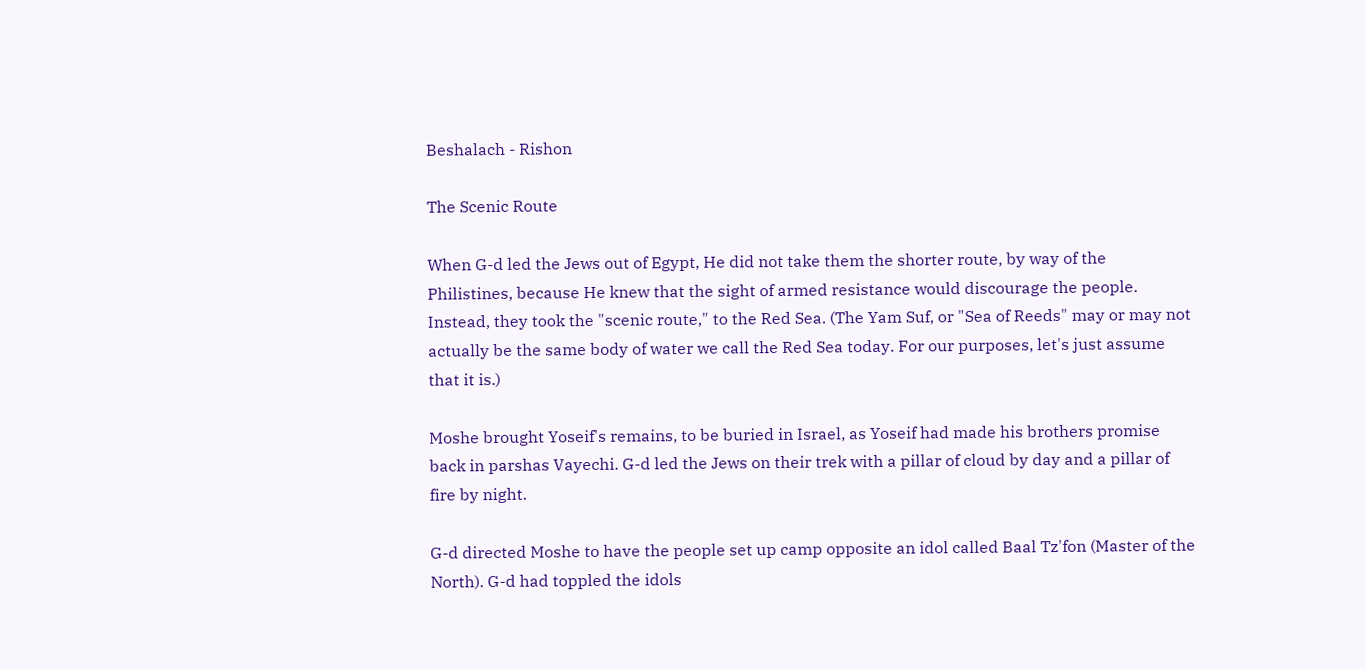Beshalach - Rishon

The Scenic Route

When G-d led the Jews out of Egypt, He did not take them the shorter route, by way of the Philistines, because He knew that the sight of armed resistance would discourage the people. Instead, they took the "scenic route," to the Red Sea. (The Yam Suf, or "Sea of Reeds" may or may not actually be the same body of water we call the Red Sea today. For our purposes, let's just assume that it is.)

Moshe brought Yoseif's remains, to be buried in Israel, as Yoseif had made his brothers promise back in parshas Vayechi. G-d led the Jews on their trek with a pillar of cloud by day and a pillar of fire by night.

G-d directed Moshe to have the people set up camp opposite an idol called Baal Tz'fon (Master of the North). G-d had toppled the idols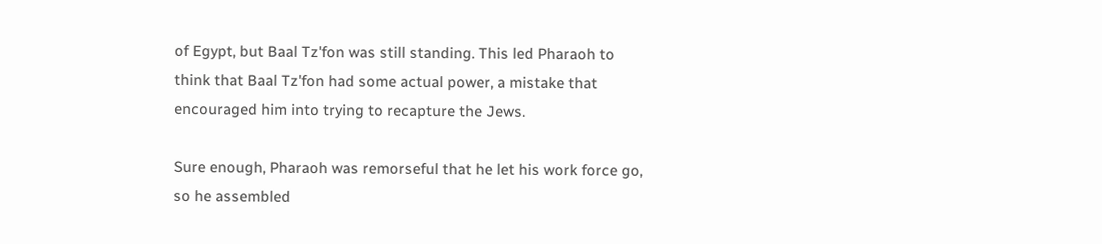of Egypt, but Baal Tz'fon was still standing. This led Pharaoh to think that Baal Tz'fon had some actual power, a mistake that encouraged him into trying to recapture the Jews.

Sure enough, Pharaoh was remorseful that he let his work force go, so he assembled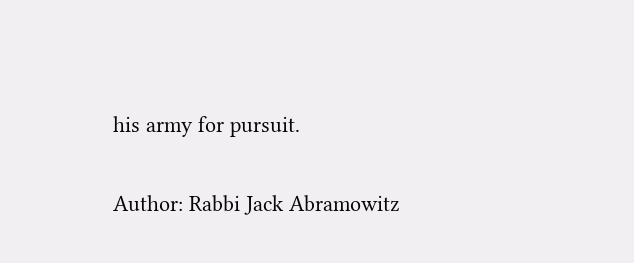his army for pursuit.

Author: Rabbi Jack Abramowitz